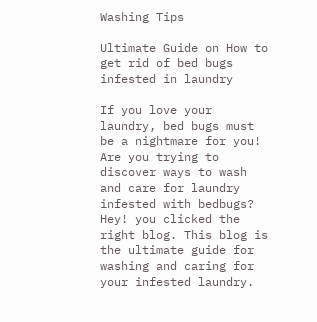Washing Tips

Ultimate Guide on How to get rid of bed bugs infested in laundry

If you love your laundry, bed bugs must be a nightmare for you! Are you trying to discover ways to wash and care for laundry infested with bedbugs? Hey! you clicked the right blog. This blog is the ultimate guide for washing and caring for your infested laundry.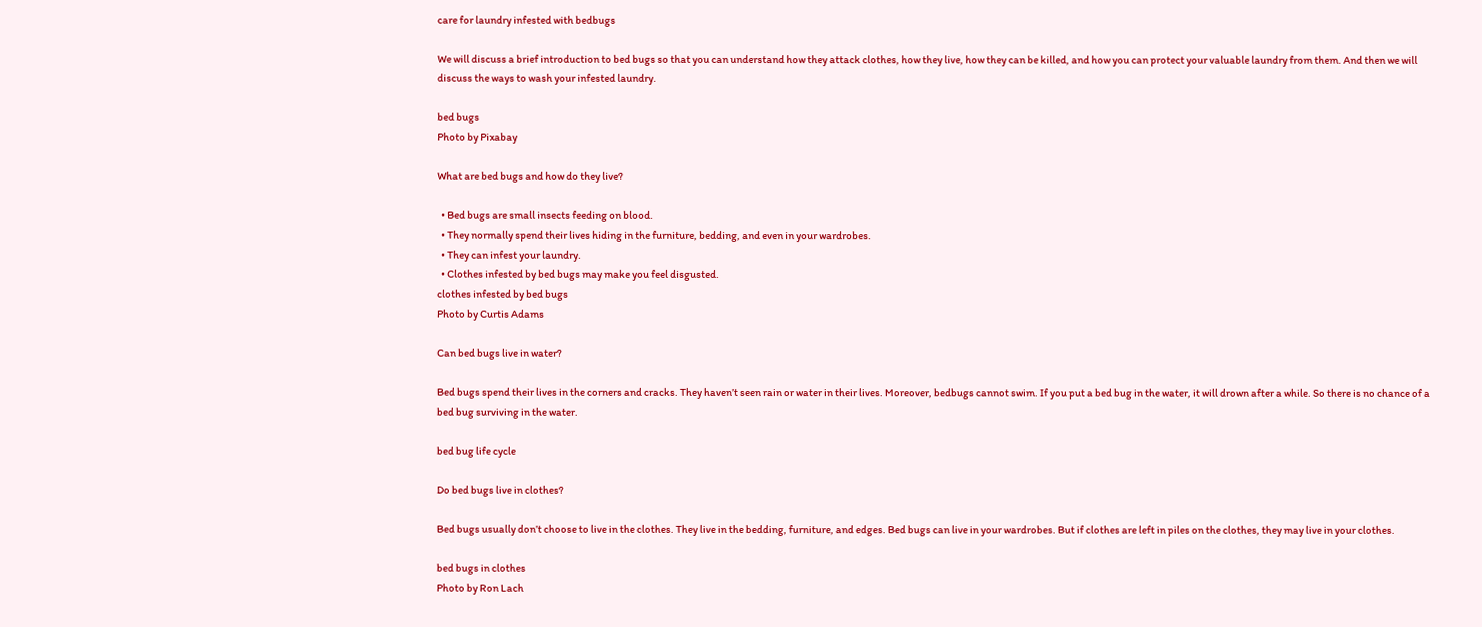care for laundry infested with bedbugs

We will discuss a brief introduction to bed bugs so that you can understand how they attack clothes, how they live, how they can be killed, and how you can protect your valuable laundry from them. And then we will discuss the ways to wash your infested laundry.

bed bugs
Photo by Pixabay

What are bed bugs and how do they live?

  • Bed bugs are small insects feeding on blood.
  • They normally spend their lives hiding in the furniture, bedding, and even in your wardrobes.
  • They can infest your laundry.
  • Clothes infested by bed bugs may make you feel disgusted.
clothes infested by bed bugs
Photo by Curtis Adams

Can bed bugs live in water?

Bed bugs spend their lives in the corners and cracks. They haven’t seen rain or water in their lives. Moreover, bedbugs cannot swim. If you put a bed bug in the water, it will drown after a while. So there is no chance of a bed bug surviving in the water.

bed bug life cycle

Do bed bugs live in clothes?

Bed bugs usually don’t choose to live in the clothes. They live in the bedding, furniture, and edges. Bed bugs can live in your wardrobes. But if clothes are left in piles on the clothes, they may live in your clothes.

bed bugs in clothes
Photo by Ron Lach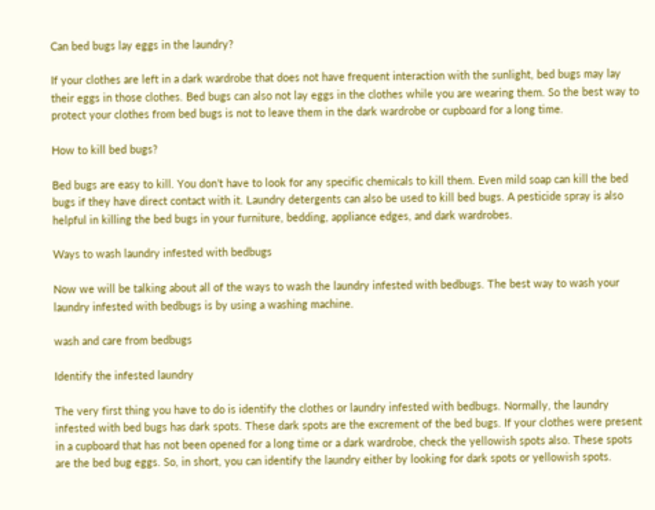Can bed bugs lay eggs in the laundry?

If your clothes are left in a dark wardrobe that does not have frequent interaction with the sunlight, bed bugs may lay their eggs in those clothes. Bed bugs can also not lay eggs in the clothes while you are wearing them. So the best way to protect your clothes from bed bugs is not to leave them in the dark wardrobe or cupboard for a long time.

How to kill bed bugs?

Bed bugs are easy to kill. You don’t have to look for any specific chemicals to kill them. Even mild soap can kill the bed bugs if they have direct contact with it. Laundry detergents can also be used to kill bed bugs. A pesticide spray is also helpful in killing the bed bugs in your furniture, bedding, appliance edges, and dark wardrobes.

Ways to wash laundry infested with bedbugs

Now we will be talking about all of the ways to wash the laundry infested with bedbugs. The best way to wash your laundry infested with bedbugs is by using a washing machine.

wash and care from bedbugs

Identify the infested laundry

The very first thing you have to do is identify the clothes or laundry infested with bedbugs. Normally, the laundry infested with bed bugs has dark spots. These dark spots are the excrement of the bed bugs. If your clothes were present in a cupboard that has not been opened for a long time or a dark wardrobe, check the yellowish spots also. These spots are the bed bug eggs. So, in short, you can identify the laundry either by looking for dark spots or yellowish spots.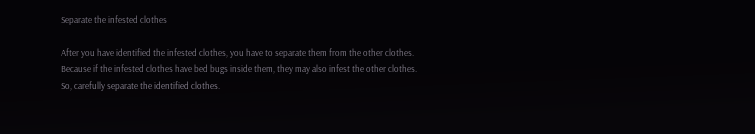Separate the infested clothes

After you have identified the infested clothes, you have to separate them from the other clothes. Because if the infested clothes have bed bugs inside them, they may also infest the other clothes. So, carefully separate the identified clothes.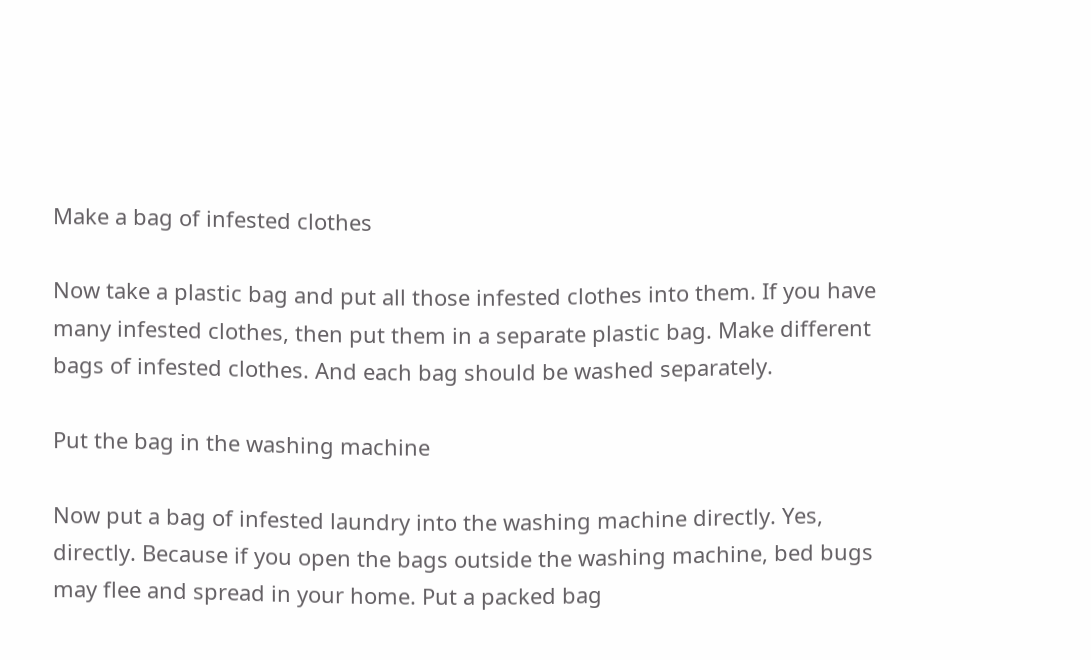Make a bag of infested clothes

Now take a plastic bag and put all those infested clothes into them. If you have many infested clothes, then put them in a separate plastic bag. Make different bags of infested clothes. And each bag should be washed separately.

Put the bag in the washing machine

Now put a bag of infested laundry into the washing machine directly. Yes, directly. Because if you open the bags outside the washing machine, bed bugs may flee and spread in your home. Put a packed bag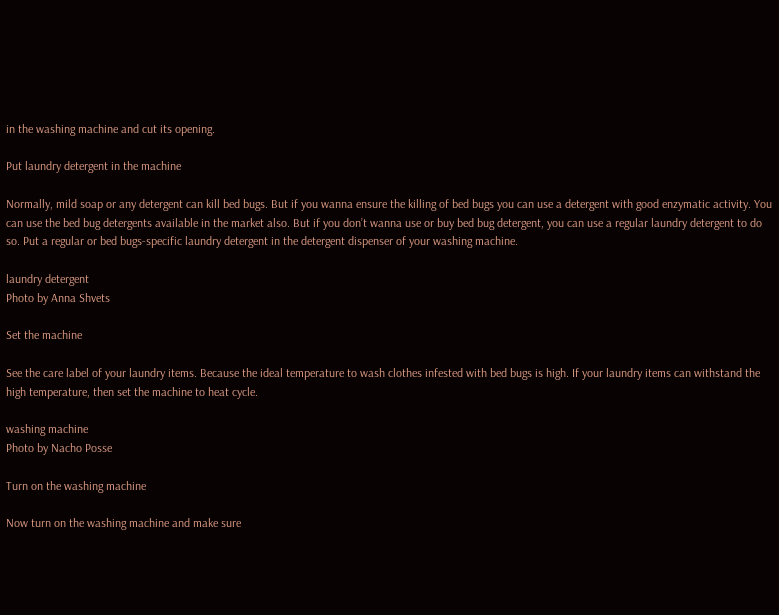in the washing machine and cut its opening.

Put laundry detergent in the machine

Normally, mild soap or any detergent can kill bed bugs. But if you wanna ensure the killing of bed bugs you can use a detergent with good enzymatic activity. You can use the bed bug detergents available in the market also. But if you don’t wanna use or buy bed bug detergent, you can use a regular laundry detergent to do so. Put a regular or bed bugs-specific laundry detergent in the detergent dispenser of your washing machine.

laundry detergent
Photo by Anna Shvets

Set the machine

See the care label of your laundry items. Because the ideal temperature to wash clothes infested with bed bugs is high. If your laundry items can withstand the high temperature, then set the machine to heat cycle.

washing machine
Photo by Nacho Posse

Turn on the washing machine

Now turn on the washing machine and make sure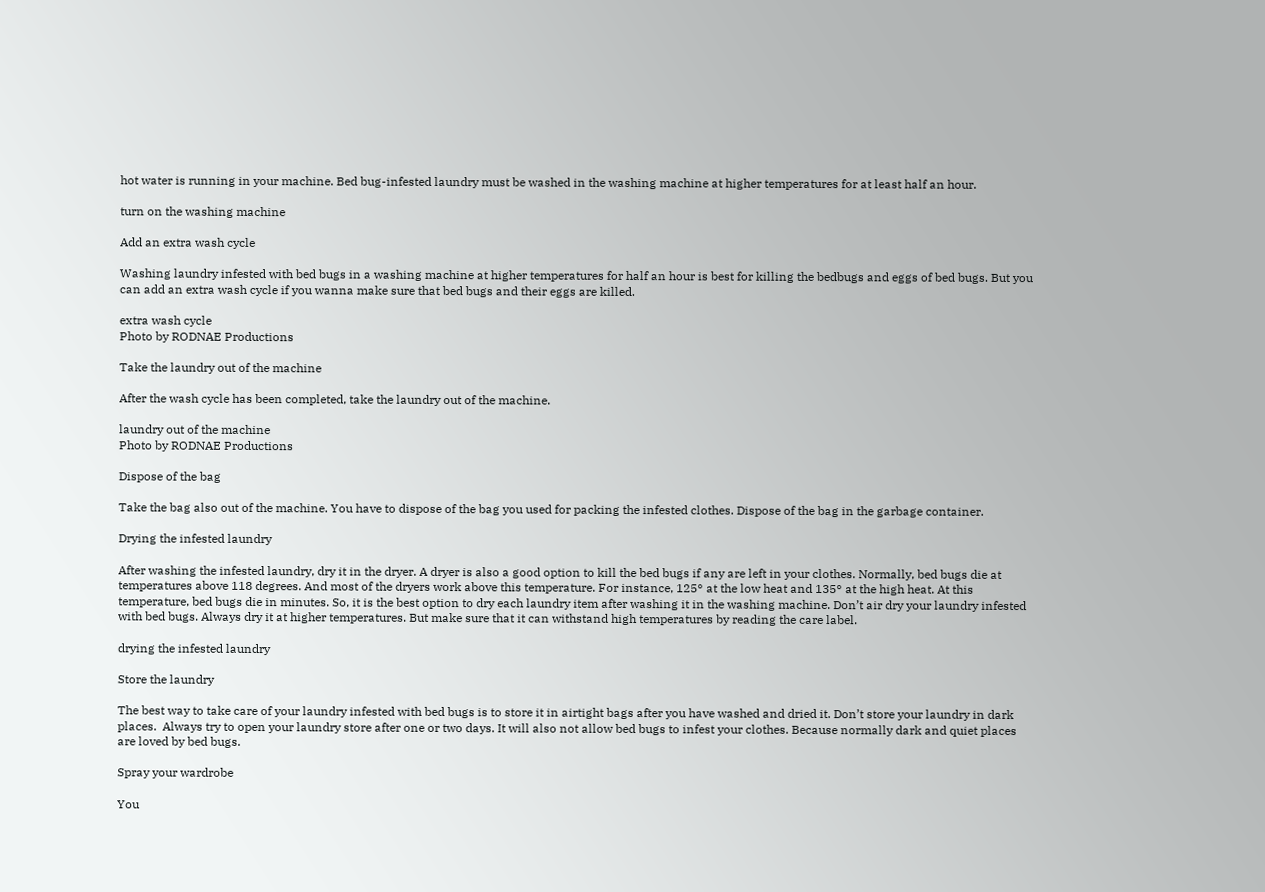hot water is running in your machine. Bed bug-infested laundry must be washed in the washing machine at higher temperatures for at least half an hour.

turn on the washing machine

Add an extra wash cycle

Washing laundry infested with bed bugs in a washing machine at higher temperatures for half an hour is best for killing the bedbugs and eggs of bed bugs. But you can add an extra wash cycle if you wanna make sure that bed bugs and their eggs are killed.

extra wash cycle
Photo by RODNAE Productions

Take the laundry out of the machine

After the wash cycle has been completed, take the laundry out of the machine.

laundry out of the machine
Photo by RODNAE Productions

Dispose of the bag

Take the bag also out of the machine. You have to dispose of the bag you used for packing the infested clothes. Dispose of the bag in the garbage container.

Drying the infested laundry

After washing the infested laundry, dry it in the dryer. A dryer is also a good option to kill the bed bugs if any are left in your clothes. Normally, bed bugs die at temperatures above 118 degrees. And most of the dryers work above this temperature. For instance, 125° at the low heat and 135° at the high heat. At this temperature, bed bugs die in minutes. So, it is the best option to dry each laundry item after washing it in the washing machine. Don’t air dry your laundry infested with bed bugs. Always dry it at higher temperatures. But make sure that it can withstand high temperatures by reading the care label.

drying the infested laundry

Store the laundry

The best way to take care of your laundry infested with bed bugs is to store it in airtight bags after you have washed and dried it. Don’t store your laundry in dark places.  Always try to open your laundry store after one or two days. It will also not allow bed bugs to infest your clothes. Because normally dark and quiet places are loved by bed bugs.

Spray your wardrobe

You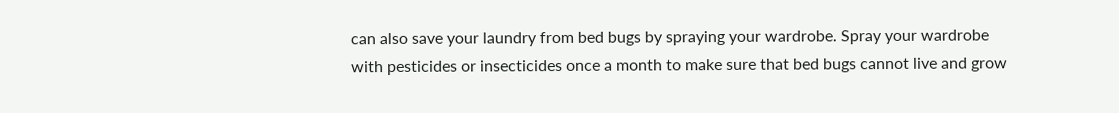can also save your laundry from bed bugs by spraying your wardrobe. Spray your wardrobe with pesticides or insecticides once a month to make sure that bed bugs cannot live and grow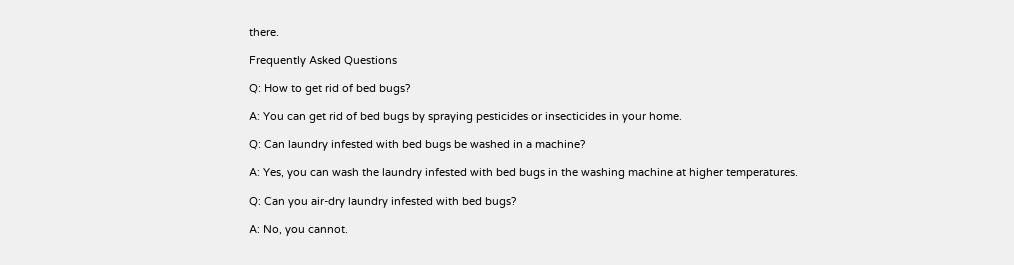there.

Frequently Asked Questions

Q: How to get rid of bed bugs?

A: You can get rid of bed bugs by spraying pesticides or insecticides in your home.

Q: Can laundry infested with bed bugs be washed in a machine?

A: Yes, you can wash the laundry infested with bed bugs in the washing machine at higher temperatures.

Q: Can you air-dry laundry infested with bed bugs?

A: No, you cannot.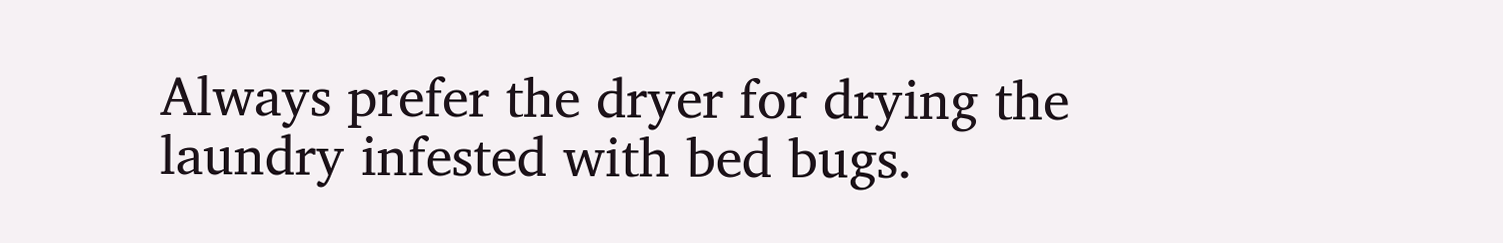Always prefer the dryer for drying the laundry infested with bed bugs.